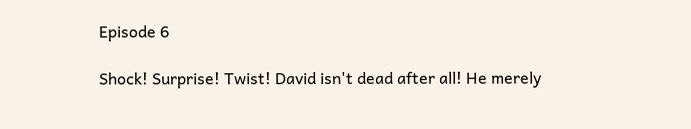Episode 6

Shock! Surprise! Twist! David isn't dead after all! He merely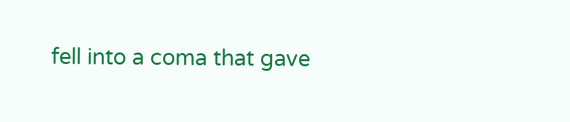fell into a coma that gave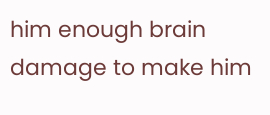him enough brain damage to make him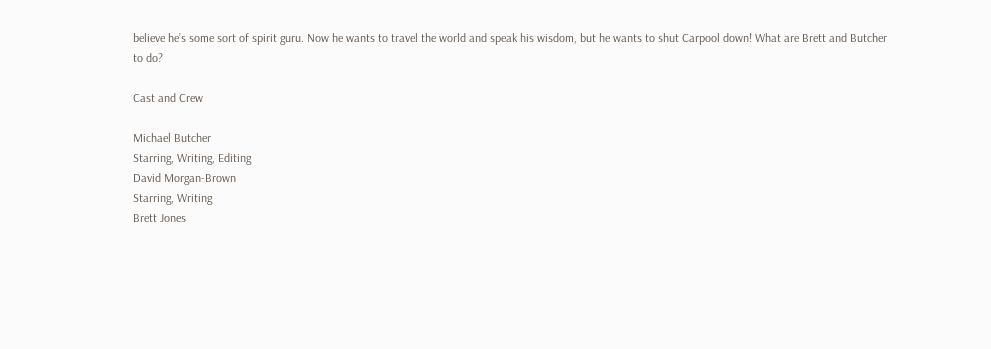believe he’s some sort of spirit guru. Now he wants to travel the world and speak his wisdom, but he wants to shut Carpool down! What are Brett and Butcher to do?

Cast and Crew

Michael Butcher
Starring, Writing, Editing
David Morgan-Brown
Starring, Writing
Brett Jones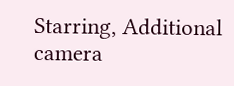Starring, Additional camera